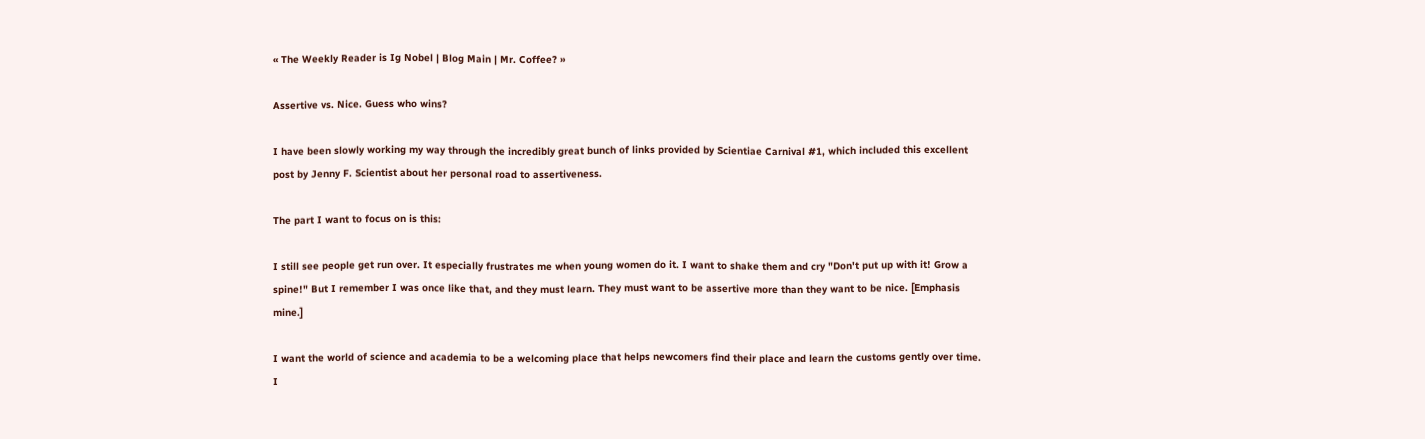« The Weekly Reader is Ig Nobel | Blog Main | Mr. Coffee? »

Assertive vs. Nice. Guess who wins?

I have been slowly working my way through the incredibly great bunch of links provided by Scientiae Carnival #1, which included this excellent post by Jenny F. Scientist about her personal road to assertiveness.

The part I want to focus on is this:

I still see people get run over. It especially frustrates me when young women do it. I want to shake them and cry "Don't put up with it! Grow a spine!" But I remember I was once like that, and they must learn. They must want to be assertive more than they want to be nice. [Emphasis mine.]

I want the world of science and academia to be a welcoming place that helps newcomers find their place and learn the customs gently over time. I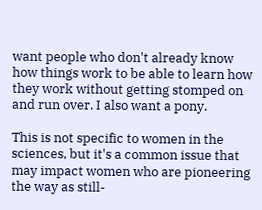want people who don't already know how things work to be able to learn how they work without getting stomped on and run over. I also want a pony.

This is not specific to women in the sciences, but it's a common issue that may impact women who are pioneering the way as still-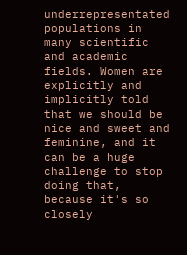underrepresentated populations in many scientific and academic fields. Women are explicitly and implicitly told that we should be nice and sweet and feminine, and it can be a huge challenge to stop doing that, because it's so closely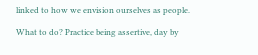linked to how we envision ourselves as people.

What to do? Practice being assertive, day by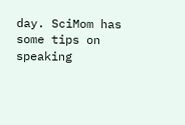day. SciMom has some tips on speaking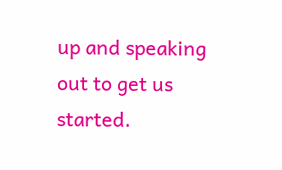up and speaking out to get us started.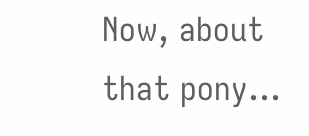Now, about that pony...